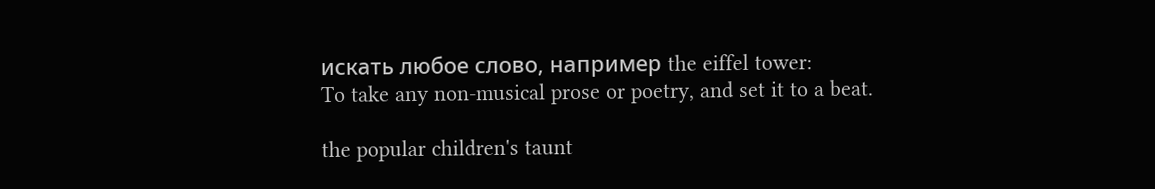искать любое слово, например the eiffel tower:
To take any non-musical prose or poetry, and set it to a beat.

the popular children's taunt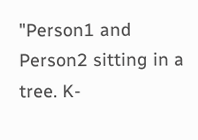"Person1 and Person2 sitting in a tree. K-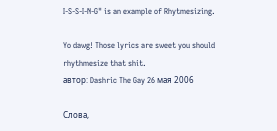I-S-S-I-N-G" is an example of Rhytmesizing.

Yo dawg! Those lyrics are sweet you should rhythmesize that shit.
автор: Dashric The Gay 26 мая 2006

Слова,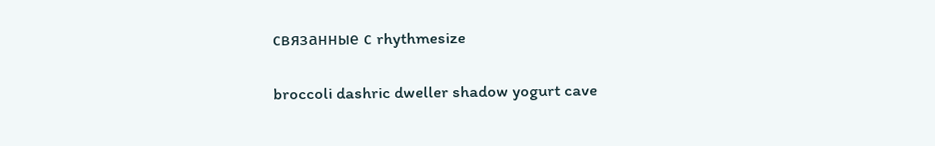связанные с rhythmesize

broccoli dashric dweller shadow yogurt cave